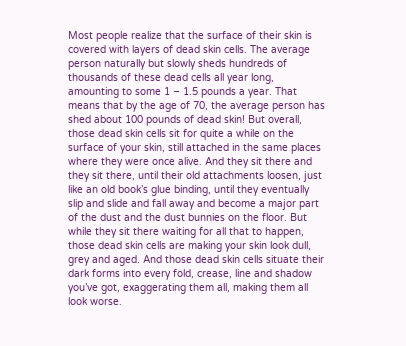Most people realize that the surface of their skin is covered with layers of dead skin cells. The average person naturally but slowly sheds hundreds of thousands of these dead cells all year long, amounting to some 1 – 1.5 pounds a year. That means that by the age of 70, the average person has shed about 100 pounds of dead skin! But overall, those dead skin cells sit for quite a while on the surface of your skin, still attached in the same places where they were once alive. And they sit there and they sit there, until their old attachments loosen, just like an old book’s glue binding, until they eventually slip and slide and fall away and become a major part of the dust and the dust bunnies on the floor. But while they sit there waiting for all that to happen, those dead skin cells are making your skin look dull, grey and aged. And those dead skin cells situate their dark forms into every fold, crease, line and shadow you’ve got, exaggerating them all, making them all look worse.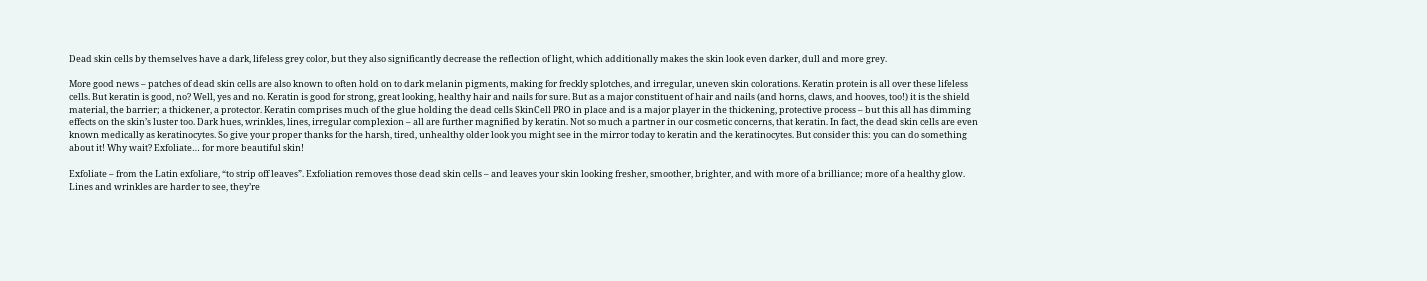Dead skin cells by themselves have a dark, lifeless grey color, but they also significantly decrease the reflection of light, which additionally makes the skin look even darker, dull and more grey.

More good news – patches of dead skin cells are also known to often hold on to dark melanin pigments, making for freckly splotches, and irregular, uneven skin colorations. Keratin protein is all over these lifeless cells. But keratin is good, no? Well, yes and no. Keratin is good for strong, great looking, healthy hair and nails for sure. But as a major constituent of hair and nails (and horns, claws, and hooves, too!) it is the shield material, the barrier; a thickener, a protector. Keratin comprises much of the glue holding the dead cells SkinCell PRO in place and is a major player in the thickening, protective process – but this all has dimming effects on the skin’s luster too. Dark hues, wrinkles, lines, irregular complexion – all are further magnified by keratin. Not so much a partner in our cosmetic concerns, that keratin. In fact, the dead skin cells are even known medically as keratinocytes. So give your proper thanks for the harsh, tired, unhealthy older look you might see in the mirror today to keratin and the keratinocytes. But consider this: you can do something about it! Why wait? Exfoliate… for more beautiful skin!

Exfoliate – from the Latin exfoliare, “to strip off leaves”. Exfoliation removes those dead skin cells – and leaves your skin looking fresher, smoother, brighter, and with more of a brilliance; more of a healthy glow. Lines and wrinkles are harder to see, they’re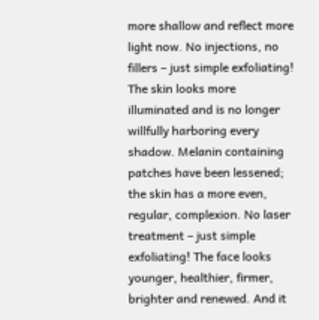more shallow and reflect more light now. No injections, no fillers – just simple exfoliating! The skin looks more illuminated and is no longer willfully harboring every shadow. Melanin containing patches have been lessened; the skin has a more even, regular, complexion. No laser treatment – just simple exfoliating! The face looks younger, healthier, firmer, brighter and renewed. And it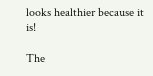looks healthier because it is!

The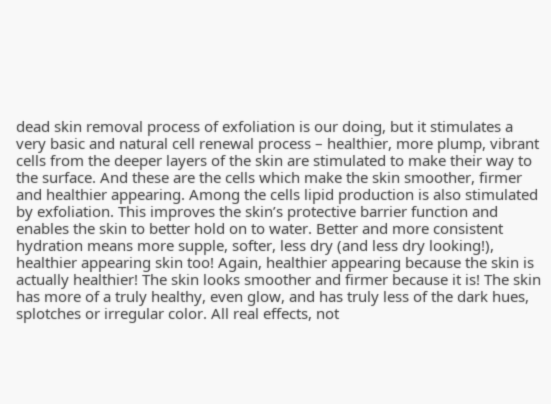dead skin removal process of exfoliation is our doing, but it stimulates a very basic and natural cell renewal process – healthier, more plump, vibrant cells from the deeper layers of the skin are stimulated to make their way to the surface. And these are the cells which make the skin smoother, firmer and healthier appearing. Among the cells lipid production is also stimulated by exfoliation. This improves the skin’s protective barrier function and enables the skin to better hold on to water. Better and more consistent hydration means more supple, softer, less dry (and less dry looking!), healthier appearing skin too! Again, healthier appearing because the skin is actually healthier! The skin looks smoother and firmer because it is! The skin has more of a truly healthy, even glow, and has truly less of the dark hues, splotches or irregular color. All real effects, not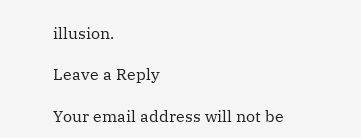illusion.

Leave a Reply

Your email address will not be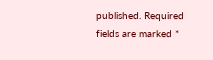published. Required fields are marked *